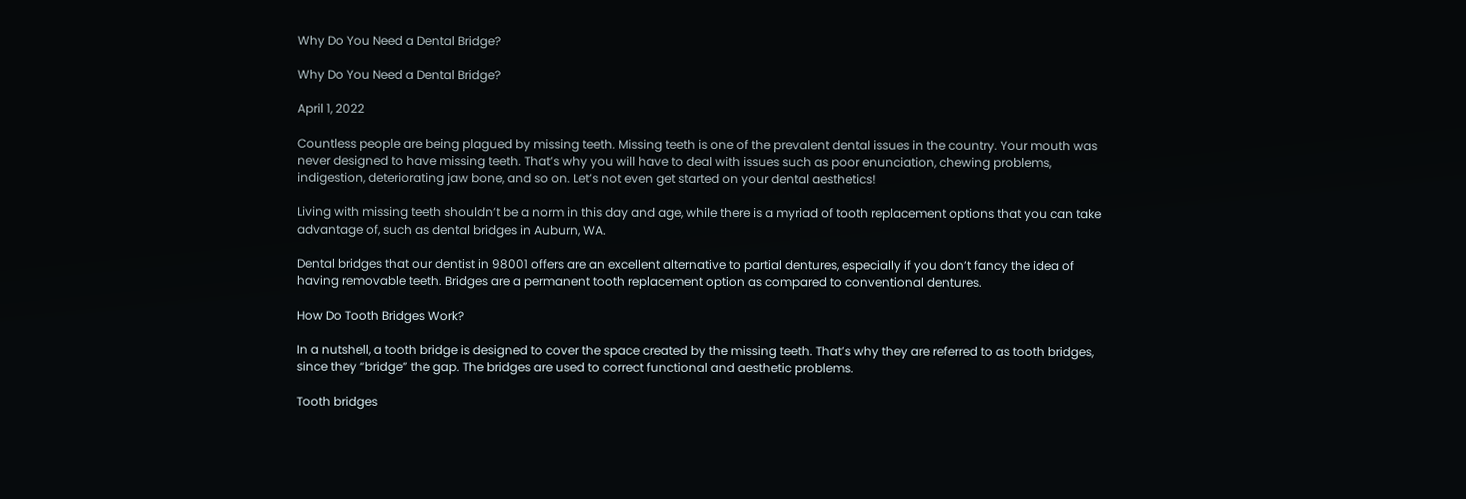Why Do You Need a Dental Bridge?

Why Do You Need a Dental Bridge?

April 1, 2022

Countless people are being plagued by missing teeth. Missing teeth is one of the prevalent dental issues in the country. Your mouth was never designed to have missing teeth. That’s why you will have to deal with issues such as poor enunciation, chewing problems, indigestion, deteriorating jaw bone, and so on. Let’s not even get started on your dental aesthetics!

Living with missing teeth shouldn’t be a norm in this day and age, while there is a myriad of tooth replacement options that you can take advantage of, such as dental bridges in Auburn, WA.

Dental bridges that our dentist in 98001 offers are an excellent alternative to partial dentures, especially if you don’t fancy the idea of having removable teeth. Bridges are a permanent tooth replacement option as compared to conventional dentures.

How Do Tooth Bridges Work?

In a nutshell, a tooth bridge is designed to cover the space created by the missing teeth. That’s why they are referred to as tooth bridges, since they “bridge” the gap. The bridges are used to correct functional and aesthetic problems.

Tooth bridges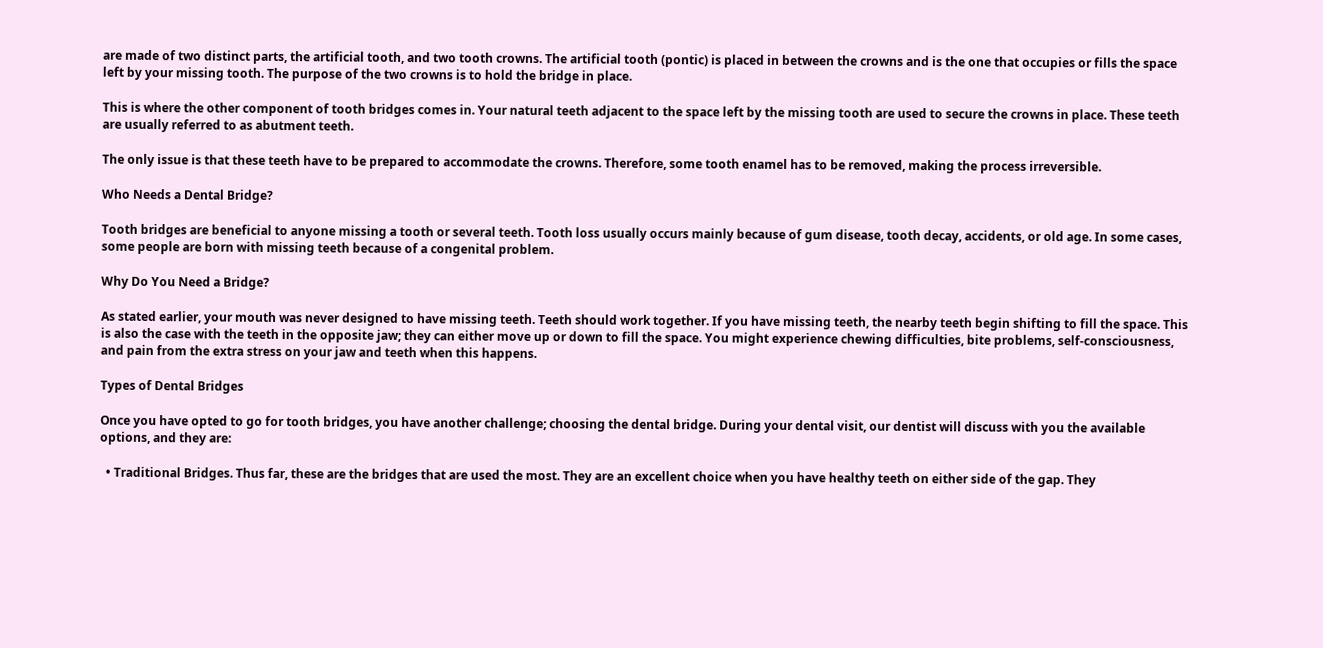are made of two distinct parts, the artificial tooth, and two tooth crowns. The artificial tooth (pontic) is placed in between the crowns and is the one that occupies or fills the space left by your missing tooth. The purpose of the two crowns is to hold the bridge in place.

This is where the other component of tooth bridges comes in. Your natural teeth adjacent to the space left by the missing tooth are used to secure the crowns in place. These teeth are usually referred to as abutment teeth.

The only issue is that these teeth have to be prepared to accommodate the crowns. Therefore, some tooth enamel has to be removed, making the process irreversible.

Who Needs a Dental Bridge?

Tooth bridges are beneficial to anyone missing a tooth or several teeth. Tooth loss usually occurs mainly because of gum disease, tooth decay, accidents, or old age. In some cases, some people are born with missing teeth because of a congenital problem.

Why Do You Need a Bridge?

As stated earlier, your mouth was never designed to have missing teeth. Teeth should work together. If you have missing teeth, the nearby teeth begin shifting to fill the space. This is also the case with the teeth in the opposite jaw; they can either move up or down to fill the space. You might experience chewing difficulties, bite problems, self-consciousness, and pain from the extra stress on your jaw and teeth when this happens.

Types of Dental Bridges

Once you have opted to go for tooth bridges, you have another challenge; choosing the dental bridge. During your dental visit, our dentist will discuss with you the available options, and they are:

  • Traditional Bridges. Thus far, these are the bridges that are used the most. They are an excellent choice when you have healthy teeth on either side of the gap. They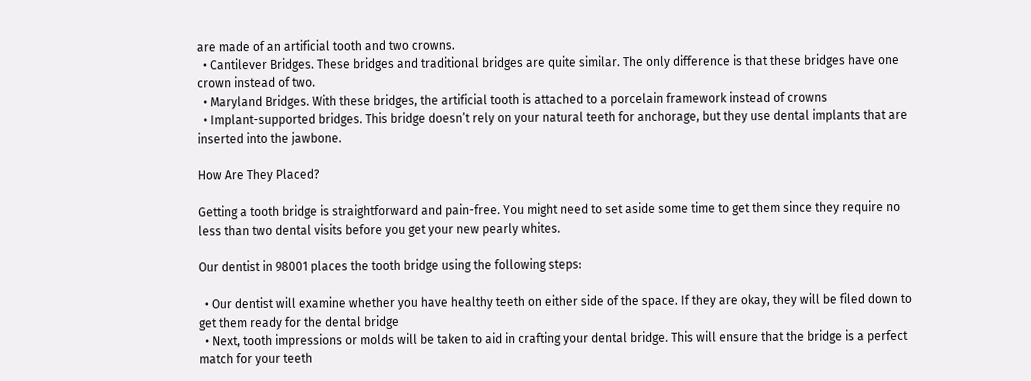are made of an artificial tooth and two crowns.
  • Cantilever Bridges. These bridges and traditional bridges are quite similar. The only difference is that these bridges have one crown instead of two.
  • Maryland Bridges. With these bridges, the artificial tooth is attached to a porcelain framework instead of crowns
  • Implant-supported bridges. This bridge doesn’t rely on your natural teeth for anchorage, but they use dental implants that are inserted into the jawbone.

How Are They Placed?

Getting a tooth bridge is straightforward and pain-free. You might need to set aside some time to get them since they require no less than two dental visits before you get your new pearly whites.

Our dentist in 98001 places the tooth bridge using the following steps:

  • Our dentist will examine whether you have healthy teeth on either side of the space. If they are okay, they will be filed down to get them ready for the dental bridge
  • Next, tooth impressions or molds will be taken to aid in crafting your dental bridge. This will ensure that the bridge is a perfect match for your teeth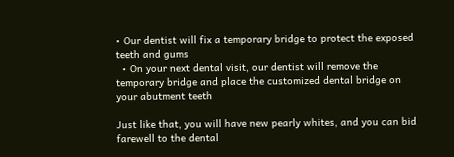• Our dentist will fix a temporary bridge to protect the exposed teeth and gums
  • On your next dental visit, our dentist will remove the temporary bridge and place the customized dental bridge on your abutment teeth

Just like that, you will have new pearly whites, and you can bid farewell to the dental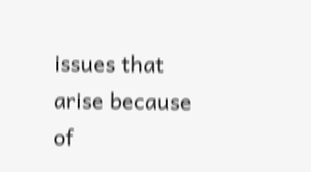issues that arise because of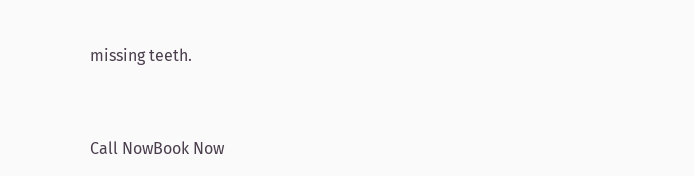missing teeth.


Call NowBook Now